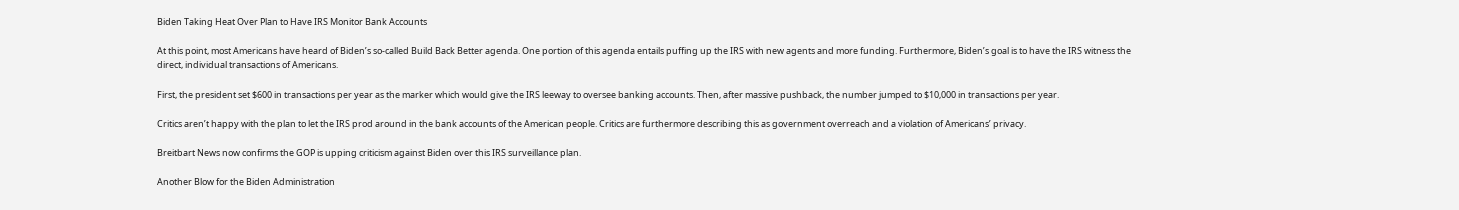Biden Taking Heat Over Plan to Have IRS Monitor Bank Accounts

At this point, most Americans have heard of Biden’s so-called Build Back Better agenda. One portion of this agenda entails puffing up the IRS with new agents and more funding. Furthermore, Biden’s goal is to have the IRS witness the direct, individual transactions of Americans.

First, the president set $600 in transactions per year as the marker which would give the IRS leeway to oversee banking accounts. Then, after massive pushback, the number jumped to $10,000 in transactions per year.

Critics aren’t happy with the plan to let the IRS prod around in the bank accounts of the American people. Critics are furthermore describing this as government overreach and a violation of Americans’ privacy.

Breitbart News now confirms the GOP is upping criticism against Biden over this IRS surveillance plan.

Another Blow for the Biden Administration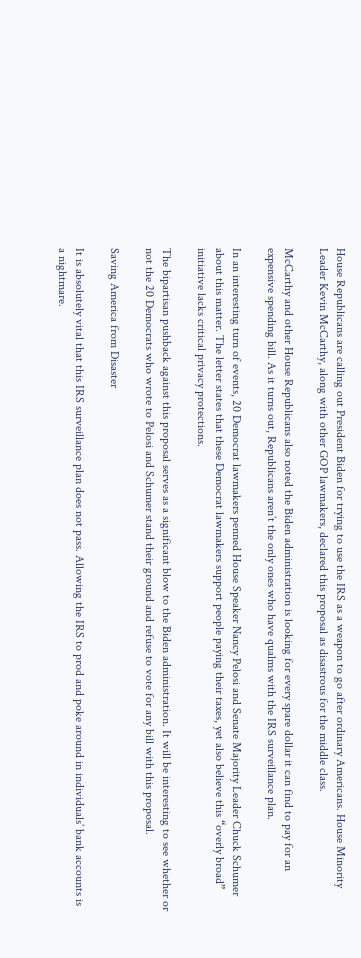House Republicans are calling out President Biden for trying to use the IRS as a weapon to go after ordinary Americans. House Minority Leader Kevin McCarthy, along with other GOP lawmakers, declared this proposal as disastrous for the middle class.

McCarthy and other House Republicans also noted the Biden administration is looking for every spare dollar it can find to pay for an expensive spending bill. As it turns out, Republicans aren’t the only ones who have qualms with the IRS surveillance plan.

In an interesting turn of events, 20 Democrat lawmakers penned House Speaker Nancy Pelosi and Senate Majority Leader Chuck Schumer about this matter. The letter states that these Democrat lawmakers support people paying their taxes, yet also believe this “overly broad” initiative lacks critical privacy protections.

The bipartisan pushback against this proposal serves as a significant blow to the Biden administration. It will be interesting to see whether or not the 20 Democrats who wrote to Pelosi and Schumer stand their ground and refuse to vote for any bill with this proposal.

Saving America from Disaster

It is absolutely vital that this IRS surveillance plan does not pass. Allowing the IRS to prod and poke around in individuals’ bank accounts is a nightmare.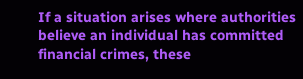If a situation arises where authorities believe an individual has committed financial crimes, these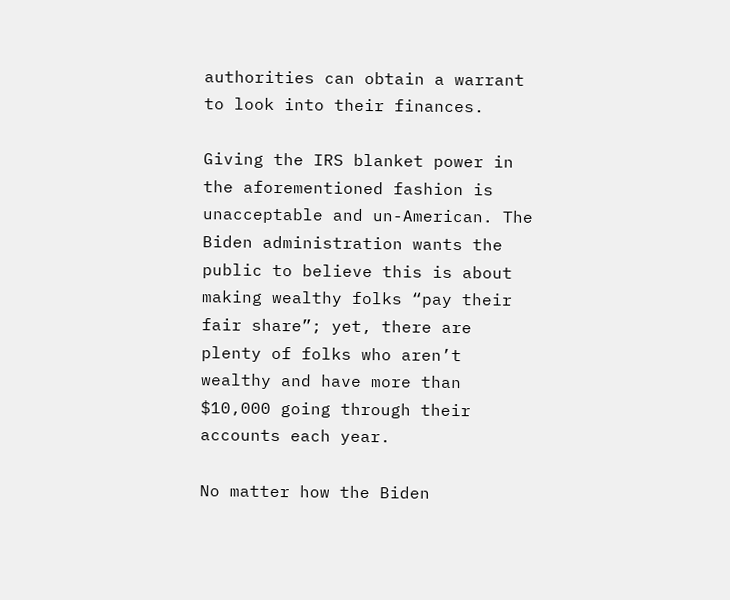authorities can obtain a warrant to look into their finances.

Giving the IRS blanket power in the aforementioned fashion is unacceptable and un-American. The Biden administration wants the public to believe this is about making wealthy folks “pay their fair share”; yet, there are plenty of folks who aren’t wealthy and have more than $10,000 going through their accounts each year.

No matter how the Biden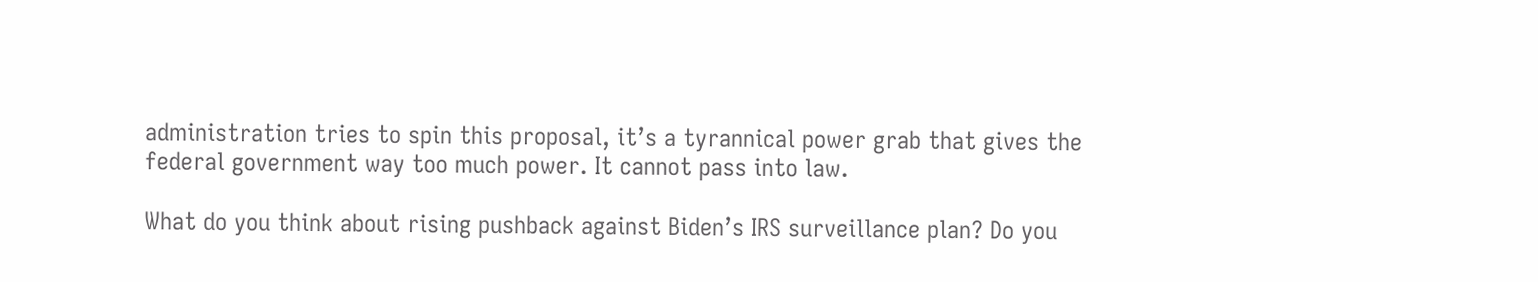administration tries to spin this proposal, it’s a tyrannical power grab that gives the federal government way too much power. It cannot pass into law.

What do you think about rising pushback against Biden’s IRS surveillance plan? Do you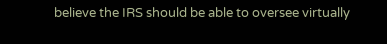believe the IRS should be able to oversee virtually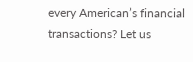every American’s financial transactions? Let us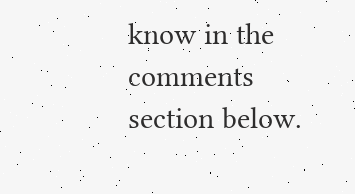know in the comments section below.